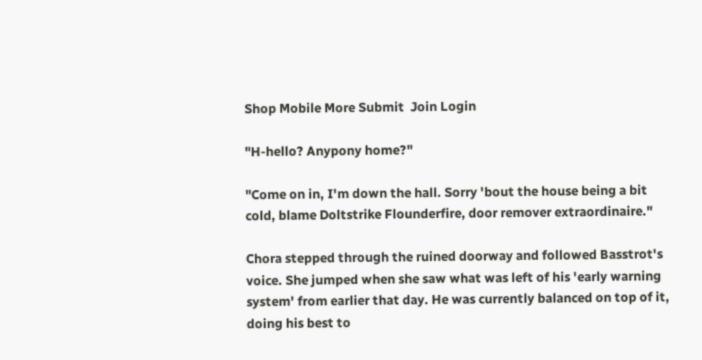Shop Mobile More Submit  Join Login

"H-hello? Anypony home?"

"Come on in, I'm down the hall. Sorry 'bout the house being a bit cold, blame Doltstrike Flounderfire, door remover extraordinaire."

Chora stepped through the ruined doorway and followed Basstrot's voice. She jumped when she saw what was left of his 'early warning system' from earlier that day. He was currently balanced on top of it, doing his best to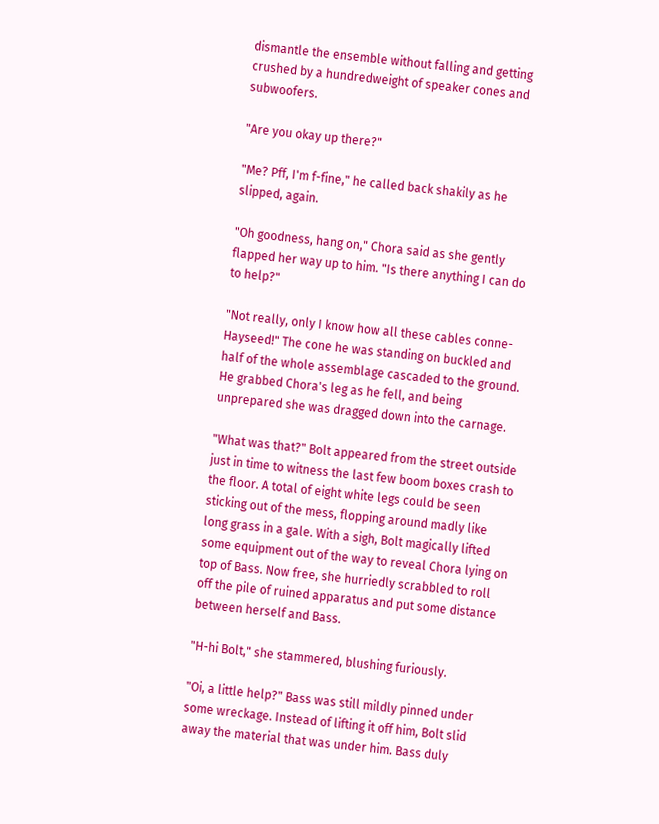dismantle the ensemble without falling and getting crushed by a hundredweight of speaker cones and subwoofers.

"Are you okay up there?"

"Me? Pff, I'm f-fine," he called back shakily as he slipped, again.

"Oh goodness, hang on," Chora said as she gently flapped her way up to him. "Is there anything I can do to help?"

"Not really, only I know how all these cables conne- Hayseed!" The cone he was standing on buckled and half of the whole assemblage cascaded to the ground. He grabbed Chora's leg as he fell, and being unprepared she was dragged down into the carnage.

"What was that?" Bolt appeared from the street outside just in time to witness the last few boom boxes crash to the floor. A total of eight white legs could be seen sticking out of the mess, flopping around madly like long grass in a gale. With a sigh, Bolt magically lifted some equipment out of the way to reveal Chora lying on top of Bass. Now free, she hurriedly scrabbled to roll off the pile of ruined apparatus and put some distance between herself and Bass.

"H-hi Bolt," she stammered, blushing furiously.

"Oi, a little help?" Bass was still mildly pinned under some wreckage. Instead of lifting it off him, Bolt slid away the material that was under him. Bass duly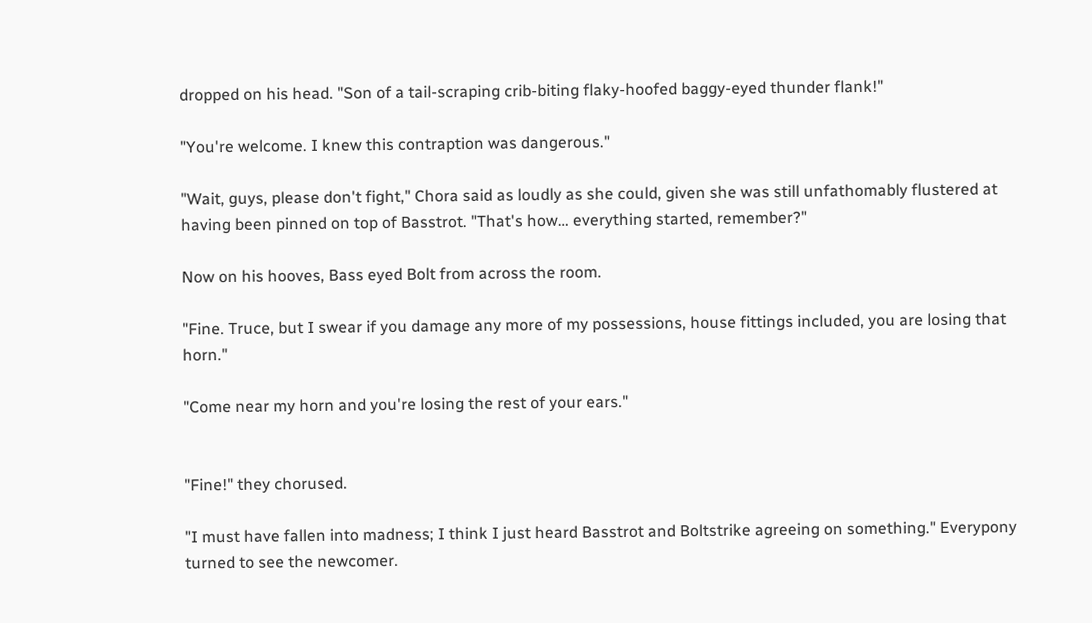dropped on his head. "Son of a tail-scraping crib-biting flaky-hoofed baggy-eyed thunder flank!"

"You're welcome. I knew this contraption was dangerous."

"Wait, guys, please don't fight," Chora said as loudly as she could, given she was still unfathomably flustered at having been pinned on top of Basstrot. "That's how… everything started, remember?"

Now on his hooves, Bass eyed Bolt from across the room.

"Fine. Truce, but I swear if you damage any more of my possessions, house fittings included, you are losing that horn."

"Come near my horn and you're losing the rest of your ears."


"Fine!" they chorused.

"I must have fallen into madness; I think I just heard Basstrot and Boltstrike agreeing on something." Everypony turned to see the newcomer.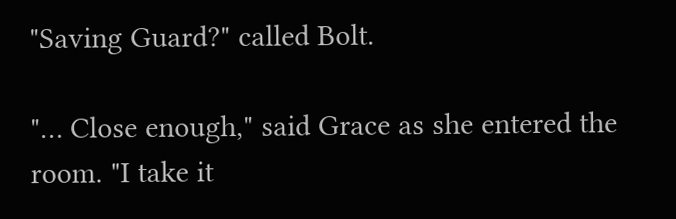"Saving Guard?" called Bolt.

"… Close enough," said Grace as she entered the room. "I take it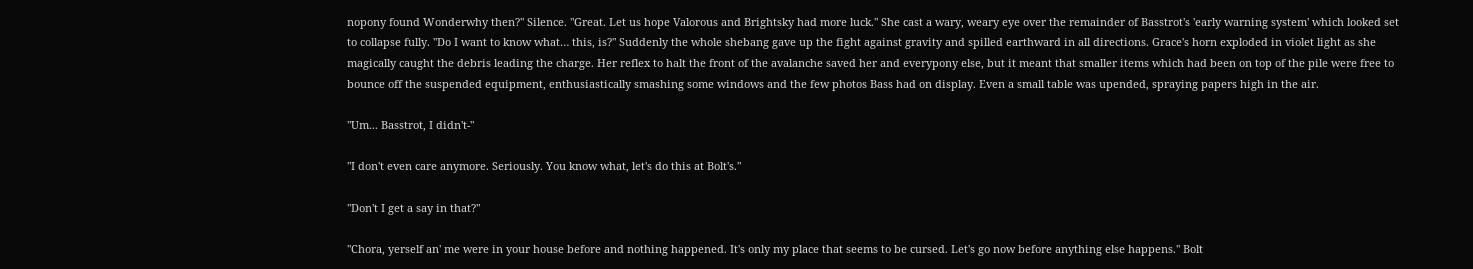nopony found Wonderwhy then?" Silence. "Great. Let us hope Valorous and Brightsky had more luck." She cast a wary, weary eye over the remainder of Basstrot's 'early warning system' which looked set to collapse fully. "Do I want to know what… this, is?" Suddenly the whole shebang gave up the fight against gravity and spilled earthward in all directions. Grace's horn exploded in violet light as she magically caught the debris leading the charge. Her reflex to halt the front of the avalanche saved her and everypony else, but it meant that smaller items which had been on top of the pile were free to bounce off the suspended equipment, enthusiastically smashing some windows and the few photos Bass had on display. Even a small table was upended, spraying papers high in the air.

"Um... Basstrot, I didn't-"

"I don't even care anymore. Seriously. You know what, let's do this at Bolt's."

"Don't I get a say in that?"

"Chora, yerself an' me were in your house before and nothing happened. It's only my place that seems to be cursed. Let's go now before anything else happens." Bolt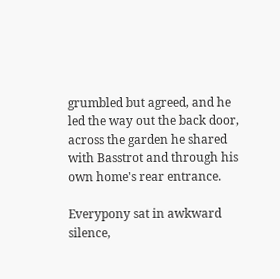grumbled but agreed, and he led the way out the back door, across the garden he shared with Basstrot and through his own home's rear entrance.

Everypony sat in awkward silence,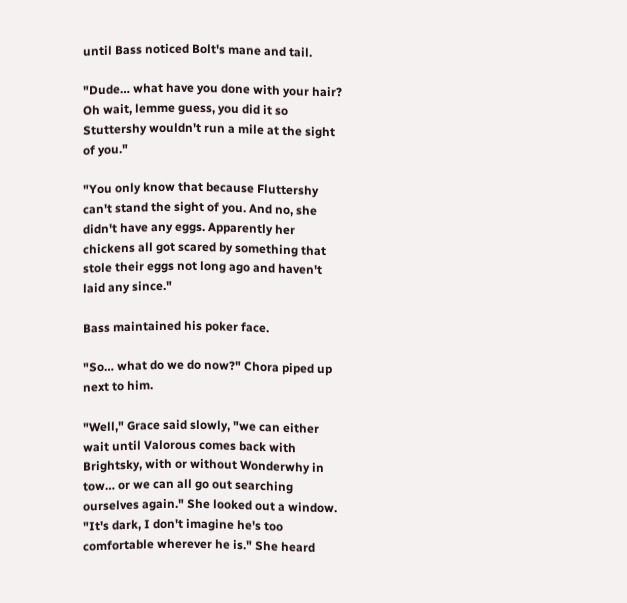until Bass noticed Bolt's mane and tail.

"Dude… what have you done with your hair? Oh wait, lemme guess, you did it so Stuttershy wouldn't run a mile at the sight of you."

"You only know that because Fluttershy can't stand the sight of you. And no, she didn't have any eggs. Apparently her chickens all got scared by something that stole their eggs not long ago and haven't laid any since."

Bass maintained his poker face.

"So… what do we do now?" Chora piped up next to him.

"Well," Grace said slowly, "we can either wait until Valorous comes back with Brightsky, with or without Wonderwhy in tow… or we can all go out searching ourselves again." She looked out a window. "It's dark, I don't imagine he's too comfortable wherever he is." She heard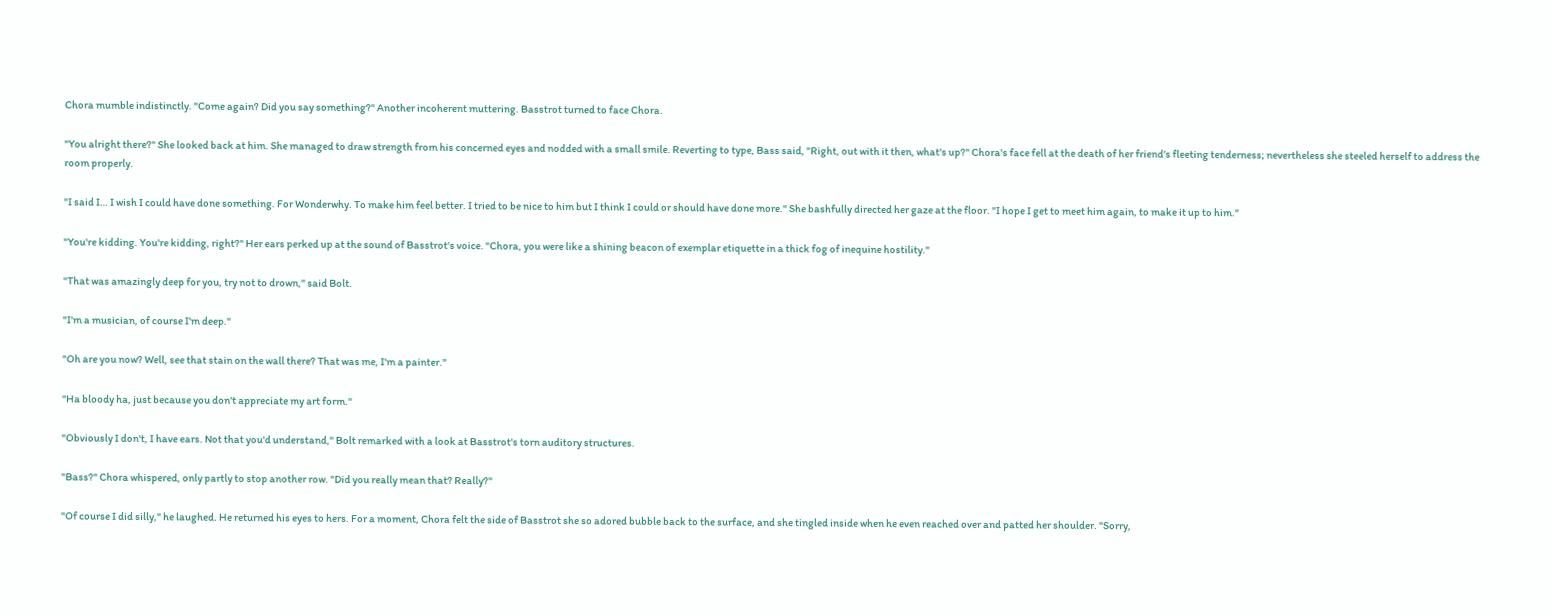Chora mumble indistinctly. "Come again? Did you say something?" Another incoherent muttering. Basstrot turned to face Chora.

"You alright there?" She looked back at him. She managed to draw strength from his concerned eyes and nodded with a small smile. Reverting to type, Bass said, "Right, out with it then, what's up?" Chora's face fell at the death of her friend's fleeting tenderness; nevertheless she steeled herself to address the room properly.

"I said I… I wish I could have done something. For Wonderwhy. To make him feel better. I tried to be nice to him but I think I could or should have done more." She bashfully directed her gaze at the floor. "I hope I get to meet him again, to make it up to him."

"You're kidding. You're kidding, right?" Her ears perked up at the sound of Basstrot's voice. "Chora, you were like a shining beacon of exemplar etiquette in a thick fog of inequine hostility."

"That was amazingly deep for you, try not to drown," said Bolt.

"I'm a musician, of course I'm deep."

"Oh are you now? Well, see that stain on the wall there? That was me, I'm a painter."

"Ha bloody ha, just because you don't appreciate my art form."

"Obviously I don't, I have ears. Not that you'd understand," Bolt remarked with a look at Basstrot's torn auditory structures.

"Bass?" Chora whispered, only partly to stop another row. "Did you really mean that? Really?"

"Of course I did silly," he laughed. He returned his eyes to hers. For a moment, Chora felt the side of Basstrot she so adored bubble back to the surface, and she tingled inside when he even reached over and patted her shoulder. "Sorry,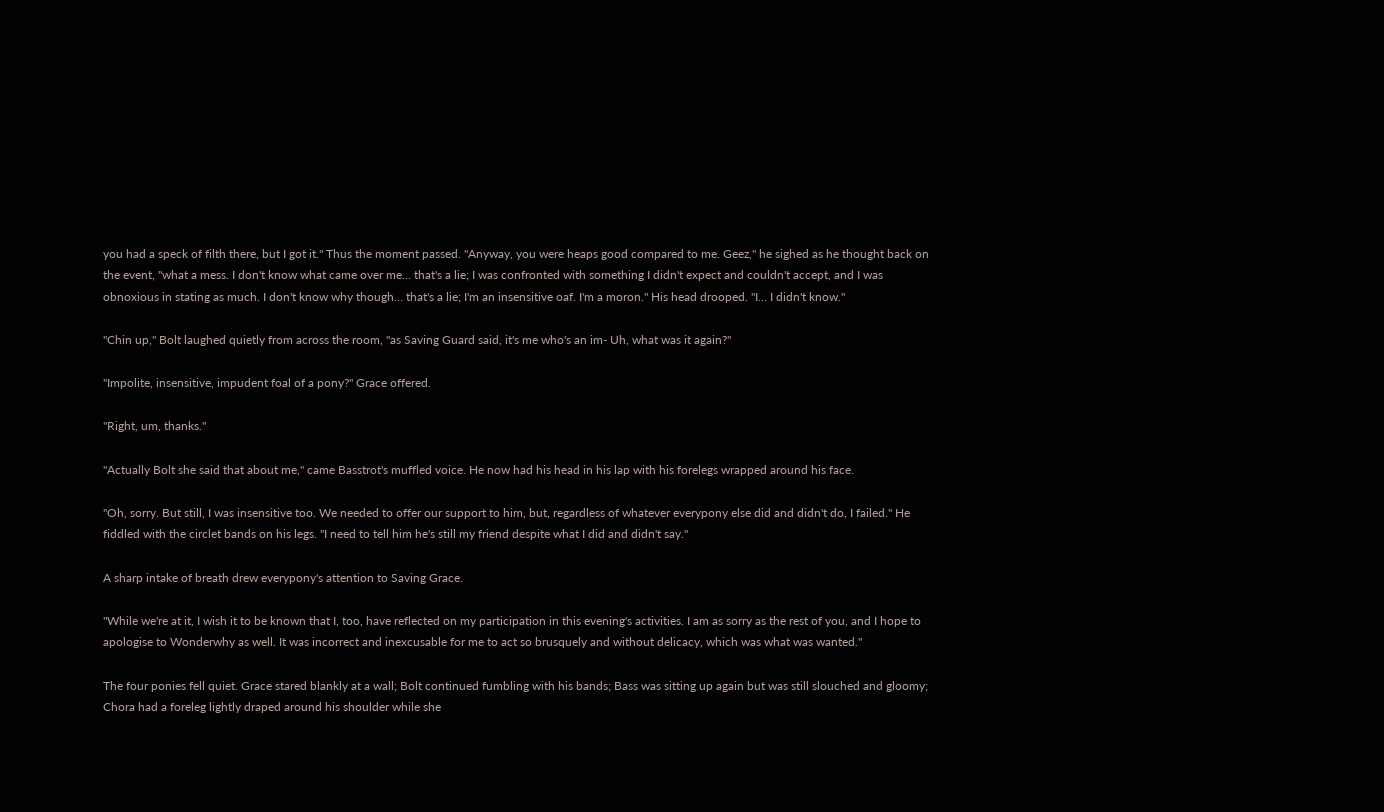you had a speck of filth there, but I got it." Thus the moment passed. "Anyway, you were heaps good compared to me. Geez," he sighed as he thought back on the event, "what a mess. I don't know what came over me… that's a lie; I was confronted with something I didn't expect and couldn't accept, and I was obnoxious in stating as much. I don't know why though… that's a lie; I'm an insensitive oaf. I'm a moron." His head drooped. "I… I didn't know."

"Chin up," Bolt laughed quietly from across the room, "as Saving Guard said, it's me who's an im- Uh, what was it again?"

"Impolite, insensitive, impudent foal of a pony?" Grace offered.

"Right, um, thanks."

"Actually Bolt she said that about me," came Basstrot's muffled voice. He now had his head in his lap with his forelegs wrapped around his face.

"Oh, sorry. But still, I was insensitive too. We needed to offer our support to him, but, regardless of whatever everypony else did and didn't do, I failed." He fiddled with the circlet bands on his legs. "I need to tell him he's still my friend despite what I did and didn't say."

A sharp intake of breath drew everypony's attention to Saving Grace.

"While we're at it, I wish it to be known that I, too, have reflected on my participation in this evening's activities. I am as sorry as the rest of you, and I hope to apologise to Wonderwhy as well. It was incorrect and inexcusable for me to act so brusquely and without delicacy, which was what was wanted."

The four ponies fell quiet. Grace stared blankly at a wall; Bolt continued fumbling with his bands; Bass was sitting up again but was still slouched and gloomy; Chora had a foreleg lightly draped around his shoulder while she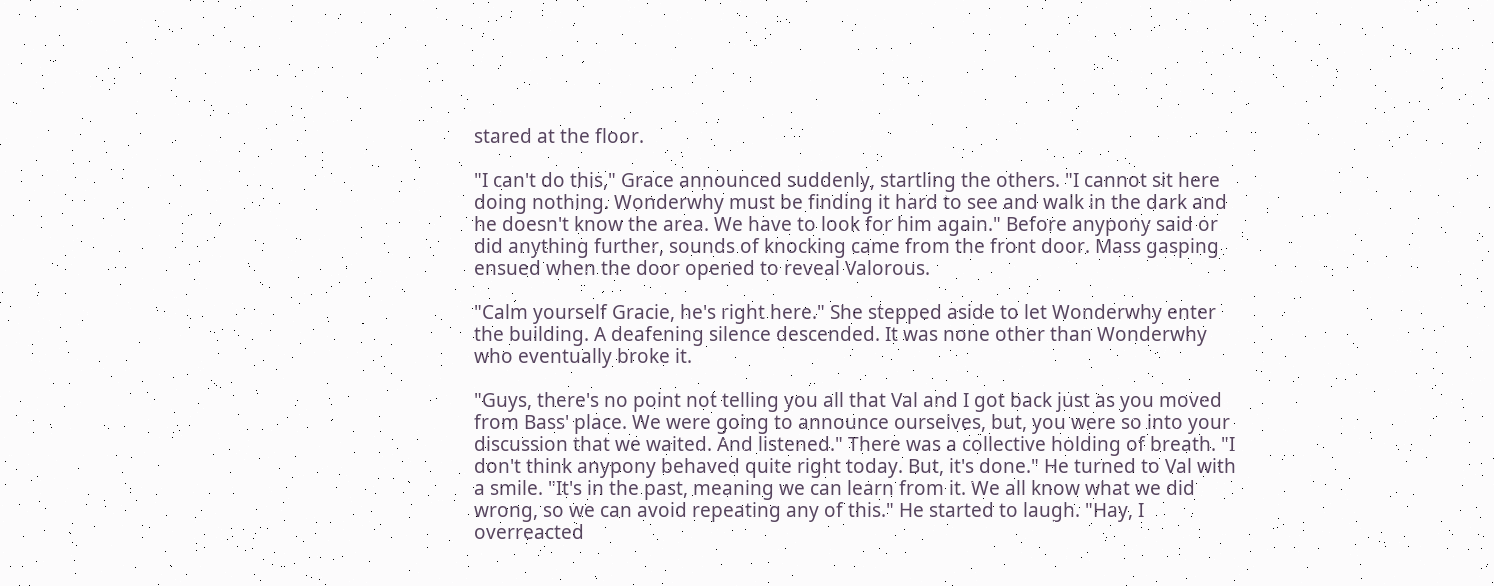stared at the floor.

"I can't do this," Grace announced suddenly, startling the others. "I cannot sit here doing nothing. Wonderwhy must be finding it hard to see and walk in the dark and he doesn't know the area. We have to look for him again." Before anypony said or did anything further, sounds of knocking came from the front door. Mass gasping ensued when the door opened to reveal Valorous.

"Calm yourself Gracie, he's right here." She stepped aside to let Wonderwhy enter the building. A deafening silence descended. It was none other than Wonderwhy who eventually broke it.

"Guys, there's no point not telling you all that Val and I got back just as you moved from Bass' place. We were going to announce ourselves, but, you were so into your discussion that we waited. And listened." There was a collective holding of breath. "I don't think anypony behaved quite right today. But, it's done." He turned to Val with a smile. "It's in the past, meaning we can learn from it. We all know what we did wrong, so we can avoid repeating any of this." He started to laugh. "Hay, I overreacted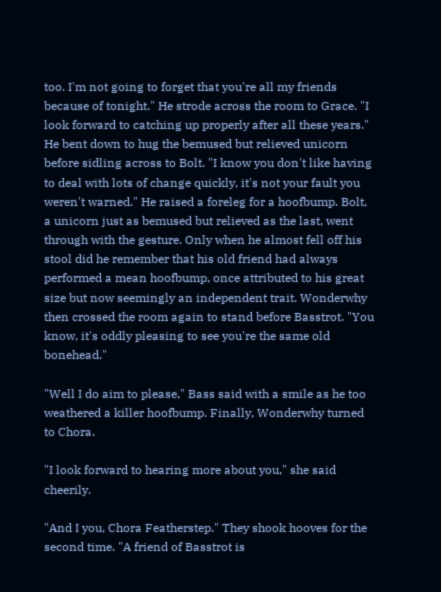too. I'm not going to forget that you're all my friends because of tonight." He strode across the room to Grace. "I look forward to catching up properly after all these years." He bent down to hug the bemused but relieved unicorn before sidling across to Bolt. "I know you don't like having to deal with lots of change quickly, it's not your fault you weren't warned." He raised a foreleg for a hoofbump. Bolt, a unicorn just as bemused but relieved as the last, went through with the gesture. Only when he almost fell off his stool did he remember that his old friend had always performed a mean hoofbump, once attributed to his great size but now seemingly an independent trait. Wonderwhy then crossed the room again to stand before Basstrot. "You know, it's oddly pleasing to see you're the same old bonehead."

"Well I do aim to please," Bass said with a smile as he too weathered a killer hoofbump. Finally, Wonderwhy turned to Chora.

"I look forward to hearing more about you," she said cheerily.

"And I you, Chora Featherstep." They shook hooves for the second time. "A friend of Basstrot is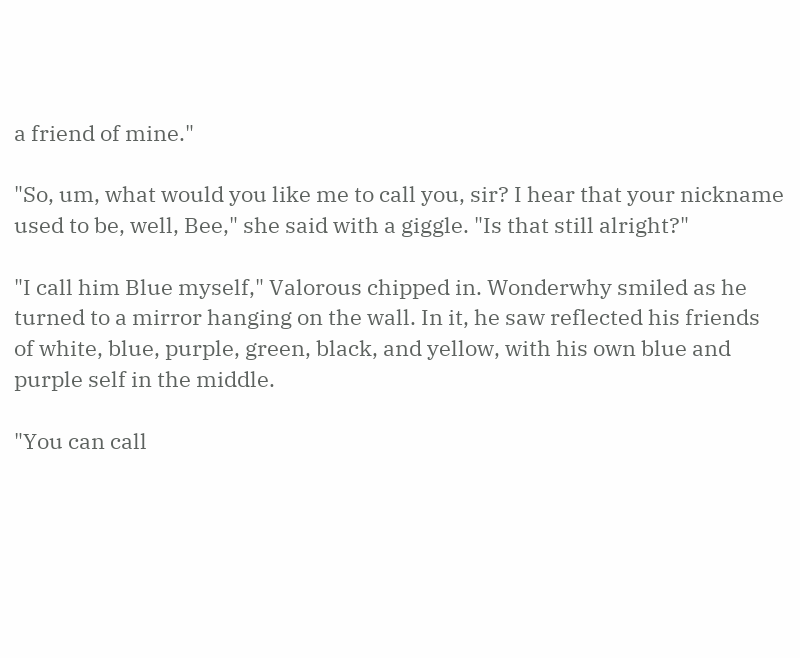a friend of mine."

"So, um, what would you like me to call you, sir? I hear that your nickname used to be, well, Bee," she said with a giggle. "Is that still alright?"

"I call him Blue myself," Valorous chipped in. Wonderwhy smiled as he turned to a mirror hanging on the wall. In it, he saw reflected his friends of white, blue, purple, green, black, and yellow, with his own blue and purple self in the middle.

"You can call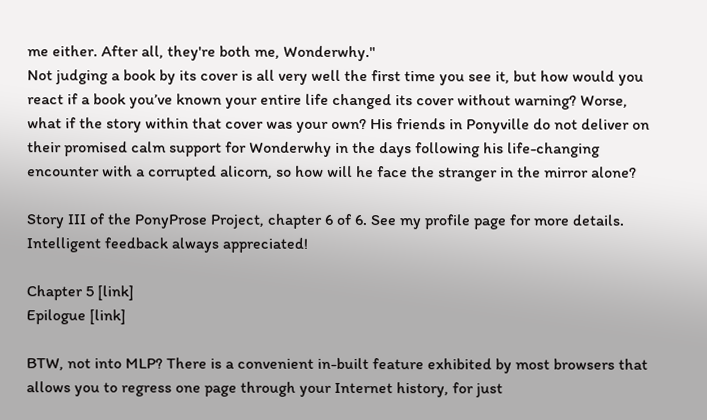me either. After all, they're both me, Wonderwhy."
Not judging a book by its cover is all very well the first time you see it, but how would you react if a book you’ve known your entire life changed its cover without warning? Worse, what if the story within that cover was your own? His friends in Ponyville do not deliver on their promised calm support for Wonderwhy in the days following his life-changing encounter with a corrupted alicorn, so how will he face the stranger in the mirror alone?

Story III of the PonyProse Project, chapter 6 of 6. See my profile page for more details. Intelligent feedback always appreciated!

Chapter 5 [link]
Epilogue [link]

BTW, not into MLP? There is a convenient in-built feature exhibited by most browsers that allows you to regress one page through your Internet history, for just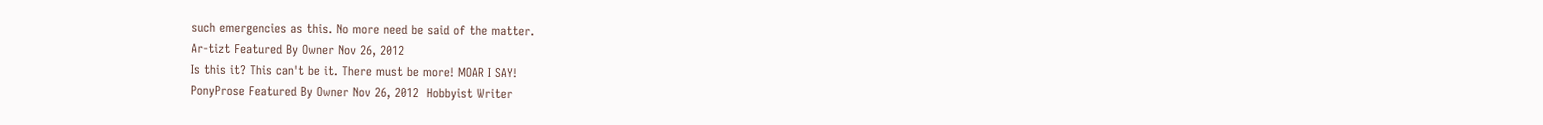such emergencies as this. No more need be said of the matter.
Ar-tizt Featured By Owner Nov 26, 2012
Is this it? This can't be it. There must be more! MOAR I SAY!
PonyProse Featured By Owner Nov 26, 2012  Hobbyist Writer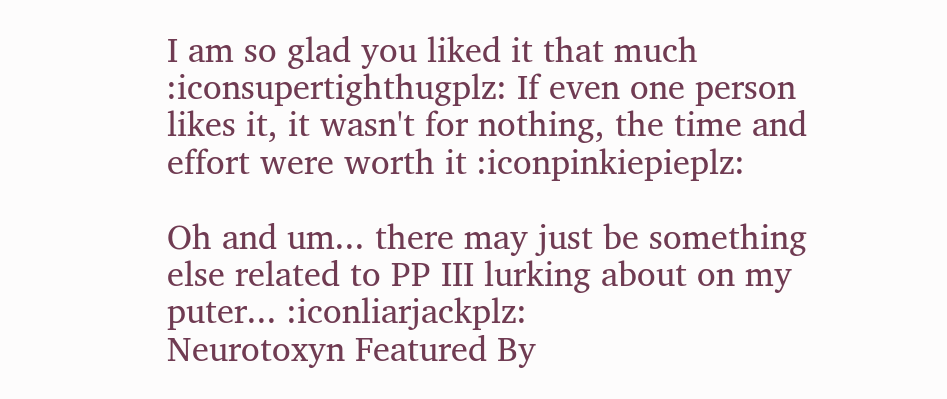I am so glad you liked it that much :iconsupertighthugplz: If even one person likes it, it wasn't for nothing, the time and effort were worth it :iconpinkiepieplz:

Oh and um... there may just be something else related to PP III lurking about on my puter... :iconliarjackplz:
Neurotoxyn Featured By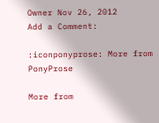Owner Nov 26, 2012
Add a Comment:

:iconponyprose: More from PonyProse

More from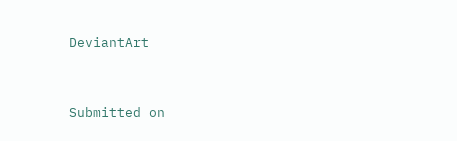DeviantArt


Submitted on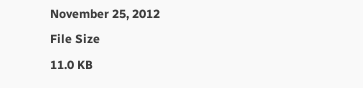November 25, 2012
File Size
11.0 KB